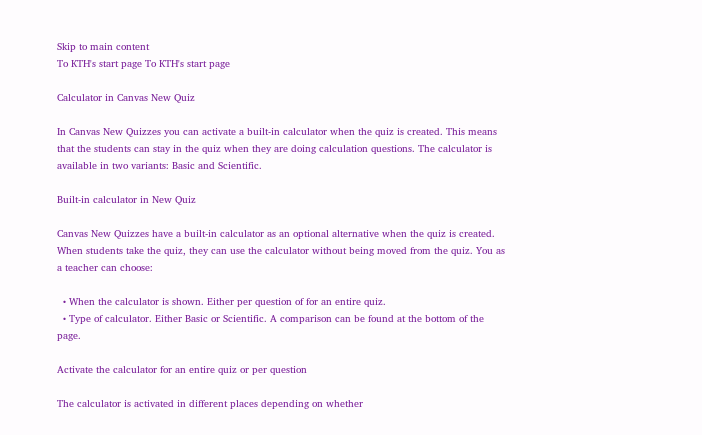Skip to main content
To KTH's start page To KTH's start page

Calculator in Canvas New Quiz

In Canvas New Quizzes you can activate a built-in calculator when the quiz is created. This means that the students can stay in the quiz when they are doing calculation questions. The calculator is available in two variants: Basic and Scientific.

Built-in calculator in New Quiz

Canvas New Quizzes have a built-in calculator as an optional alternative when the quiz is created. When students take the quiz, they can use the calculator without being moved from the quiz. You as a teacher can choose:

  • When the calculator is shown. Either per question of for an entire quiz.
  • Type of calculator. Either Basic or Scientific. A comparison can be found at the bottom of the page.

Activate the calculator for an entire quiz or per question

The calculator is activated in different places depending on whether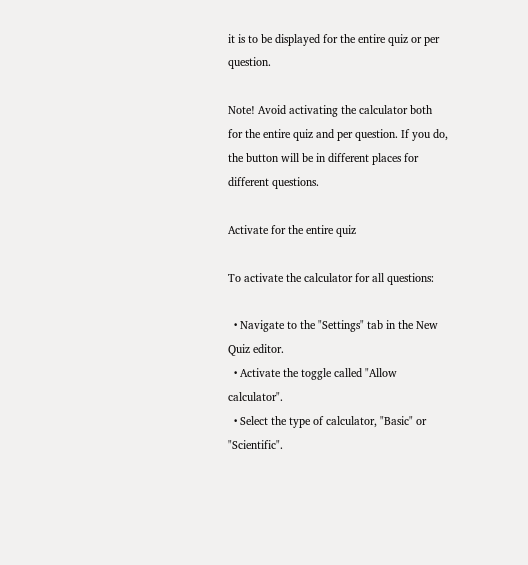it is to be displayed for the entire quiz or per question.

Note! Avoid activating the calculator both for the entire quiz and per question. If you do, the button will be in different places for different questions.

Activate for the entire quiz

To activate the calculator for all questions:

  • Navigate to the "Settings" tab in the New Quiz editor.
  • Activate the toggle called "Allow calculator".
  • Select the type of calculator, "Basic" or "Scientific".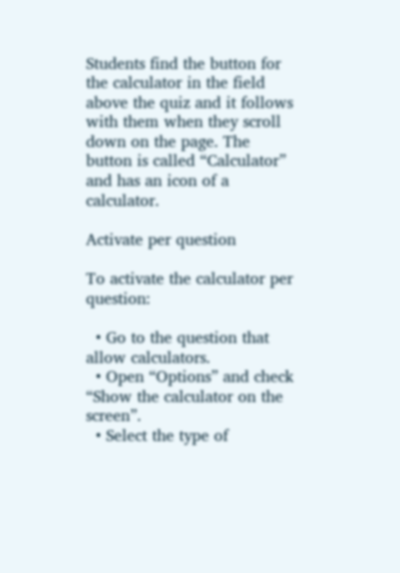Students find the button for the calculator in the field above the quiz and it follows with them when they scroll down on the page. The button is called “Calculator” and has an icon of a calculator.

Activate per question

To activate the calculator per question:

  • Go to the question that allow calculators.
  • Open “Options” and check “Show the calculator on the screen”.
  • Select the type of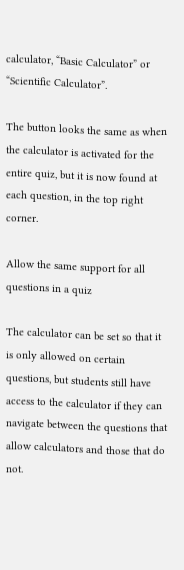calculator, “Basic Calculator” or “Scientific Calculator”.

The button looks the same as when the calculator is activated for the entire quiz, but it is now found at each question, in the top right corner.

Allow the same support for all questions in a quiz

The calculator can be set so that it is only allowed on certain questions, but students still have access to the calculator if they can navigate between the questions that allow calculators and those that do not.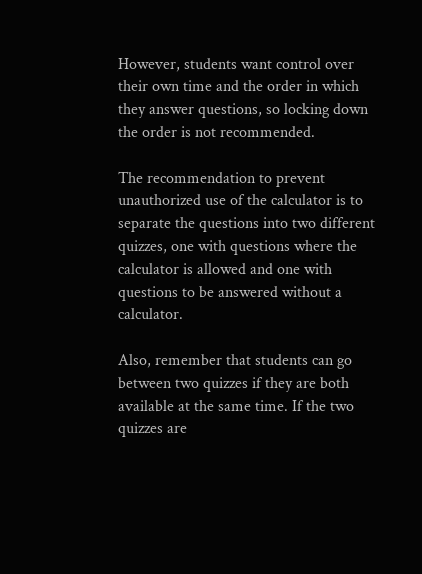However, students want control over their own time and the order in which they answer questions, so locking down the order is not recommended.

The recommendation to prevent unauthorized use of the calculator is to separate the questions into two different quizzes, one with questions where the calculator is allowed and one with questions to be answered without a calculator.

Also, remember that students can go between two quizzes if they are both available at the same time. If the two quizzes are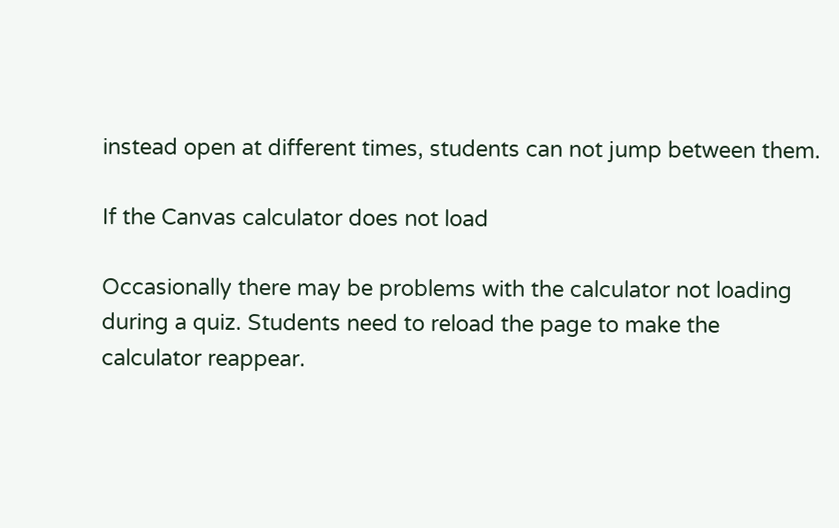instead open at different times, students can not jump between them.

If the Canvas calculator does not load

Occasionally there may be problems with the calculator not loading during a quiz. Students need to reload the page to make the calculator reappear.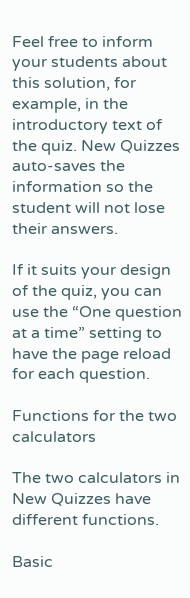Feel free to inform your students about this solution, for example, in the introductory text of the quiz. New Quizzes auto-saves the information so the student will not lose their answers.

If it suits your design of the quiz, you can use the “One question at a time” setting to have the page reload for each question.

Functions for the two calculators

The two calculators in New Quizzes have different functions.

Basic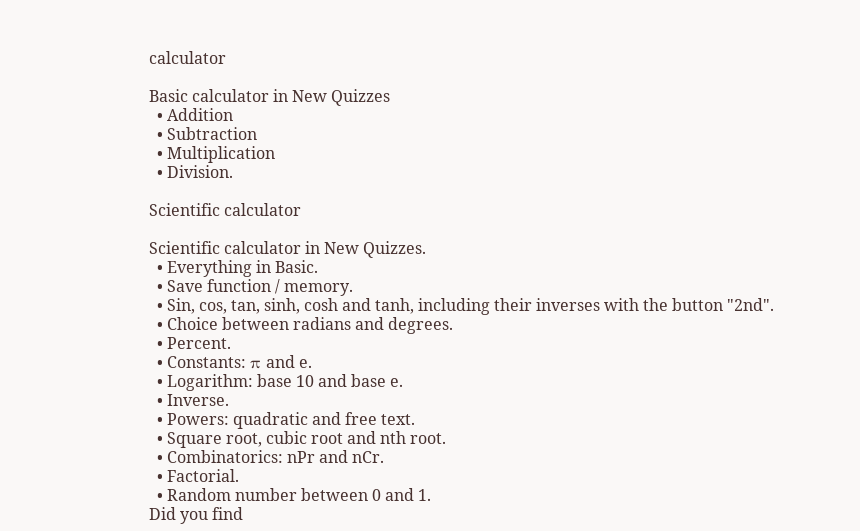calculator

Basic calculator in New Quizzes
  • Addition
  • Subtraction
  • Multiplication
  • Division.

Scientific calculator

Scientific calculator in New Quizzes.
  • Everything in Basic.
  • Save function / memory.
  • Sin, cos, tan, sinh, cosh and tanh, including their inverses with the button "2nd".
  • Choice between radians and degrees.
  • Percent.
  • Constants: π and e.
  • Logarithm: base 10 and base e.
  • Inverse.
  • Powers: quadratic and free text.
  • Square root, cubic root and nth root.
  • Combinatorics: nPr and nCr.
  • Factorial.
  • Random number between 0 and 1.
Did you find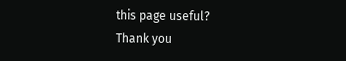this page useful?
Thank you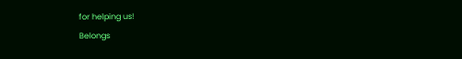for helping us!
Belongs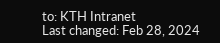to: KTH Intranet
Last changed: Feb 28, 2024